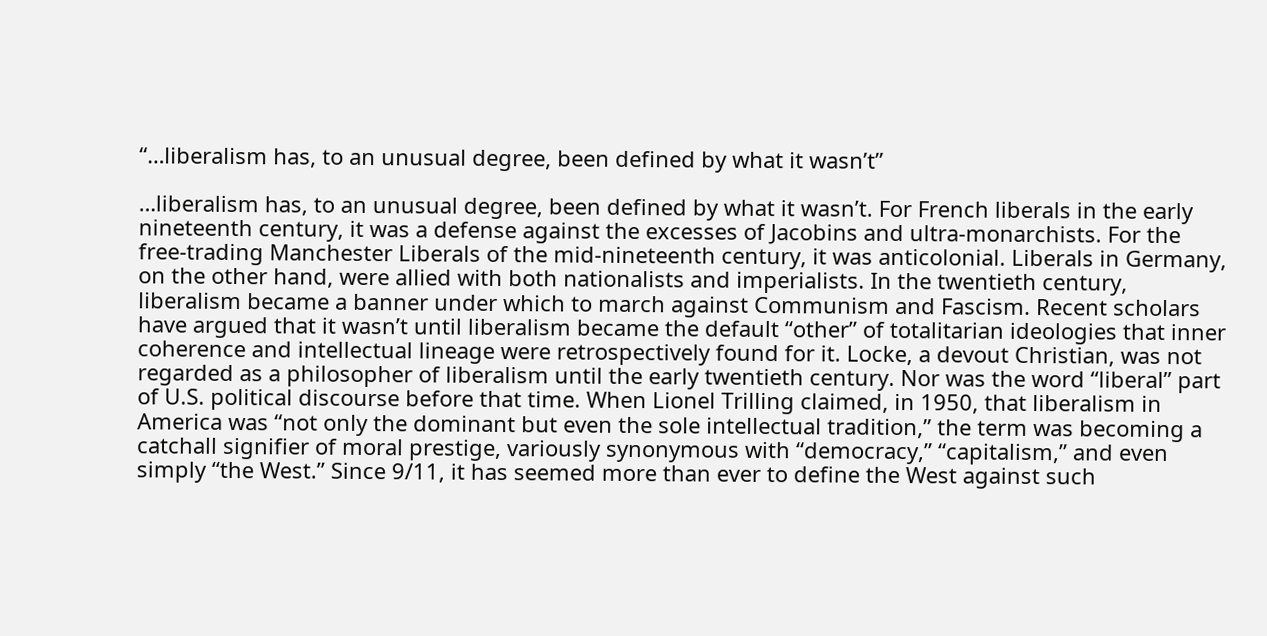“…liberalism has, to an unusual degree, been defined by what it wasn’t”

…liberalism has, to an unusual degree, been defined by what it wasn’t. For French liberals in the early nineteenth century, it was a defense against the excesses of Jacobins and ultra-monarchists. For the free-trading Manchester Liberals of the mid-nineteenth century, it was anticolonial. Liberals in Germany, on the other hand, were allied with both nationalists and imperialists. In the twentieth century, liberalism became a banner under which to march against Communism and Fascism. Recent scholars have argued that it wasn’t until liberalism became the default “other” of totalitarian ideologies that inner coherence and intellectual lineage were retrospectively found for it. Locke, a devout Christian, was not regarded as a philosopher of liberalism until the early twentieth century. Nor was the word “liberal” part of U.S. political discourse before that time. When Lionel Trilling claimed, in 1950, that liberalism in America was “not only the dominant but even the sole intellectual tradition,” the term was becoming a catchall signifier of moral prestige, variously synonymous with “democracy,” “capitalism,” and even simply “the West.” Since 9/11, it has seemed more than ever to define the West against such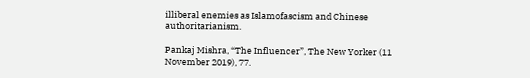illiberal enemies as Islamofascism and Chinese authoritarianism.

Pankaj Mishra, “The Influencer”, The New Yorker (11 November 2019), 77.